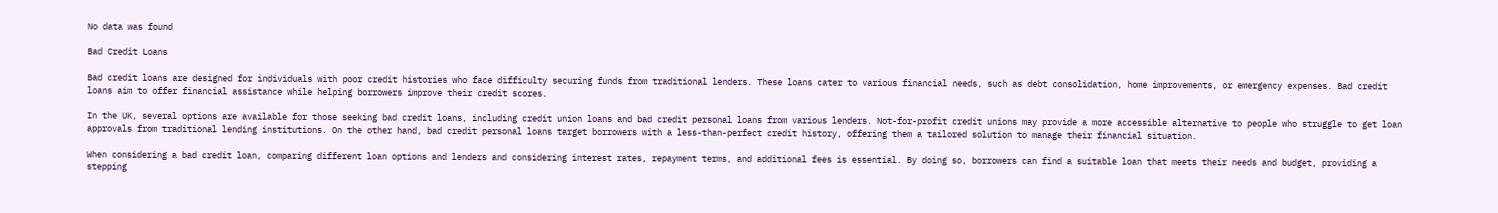No data was found

Bad Credit Loans

Bad credit loans are designed for individuals with poor credit histories who face difficulty securing funds from traditional lenders. These loans cater to various financial needs, such as debt consolidation, home improvements, or emergency expenses. Bad credit loans aim to offer financial assistance while helping borrowers improve their credit scores.

In the UK, several options are available for those seeking bad credit loans, including credit union loans and bad credit personal loans from various lenders. Not-for-profit credit unions may provide a more accessible alternative to people who struggle to get loan approvals from traditional lending institutions. On the other hand, bad credit personal loans target borrowers with a less-than-perfect credit history, offering them a tailored solution to manage their financial situation.

When considering a bad credit loan, comparing different loan options and lenders and considering interest rates, repayment terms, and additional fees is essential. By doing so, borrowers can find a suitable loan that meets their needs and budget, providing a stepping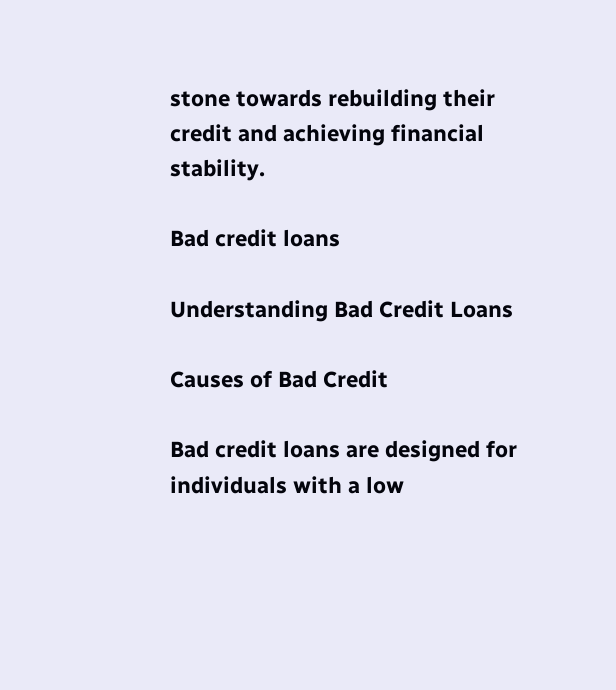stone towards rebuilding their credit and achieving financial stability.

Bad credit loans

Understanding Bad Credit Loans

Causes of Bad Credit

Bad credit loans are designed for individuals with a low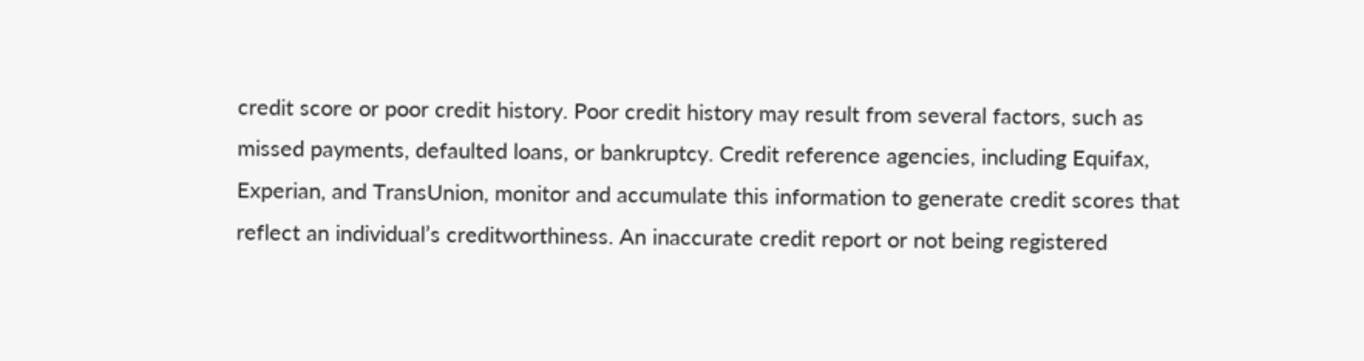credit score or poor credit history. Poor credit history may result from several factors, such as missed payments, defaulted loans, or bankruptcy. Credit reference agencies, including Equifax, Experian, and TransUnion, monitor and accumulate this information to generate credit scores that reflect an individual’s creditworthiness. An inaccurate credit report or not being registered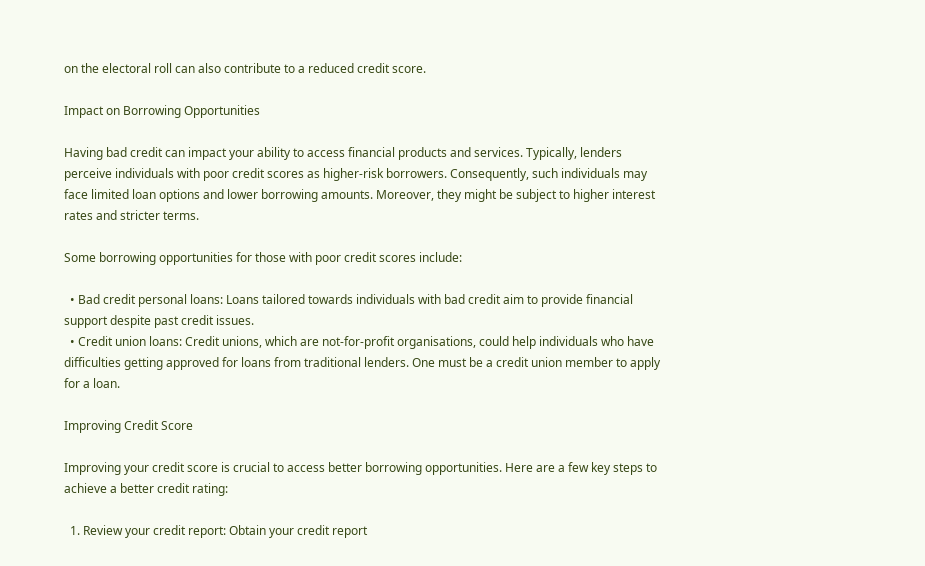on the electoral roll can also contribute to a reduced credit score.

Impact on Borrowing Opportunities

Having bad credit can impact your ability to access financial products and services. Typically, lenders perceive individuals with poor credit scores as higher-risk borrowers. Consequently, such individuals may face limited loan options and lower borrowing amounts. Moreover, they might be subject to higher interest rates and stricter terms.

Some borrowing opportunities for those with poor credit scores include:

  • Bad credit personal loans: Loans tailored towards individuals with bad credit aim to provide financial support despite past credit issues.
  • Credit union loans: Credit unions, which are not-for-profit organisations, could help individuals who have difficulties getting approved for loans from traditional lenders. One must be a credit union member to apply for a loan.

Improving Credit Score

Improving your credit score is crucial to access better borrowing opportunities. Here are a few key steps to achieve a better credit rating:

  1. Review your credit report: Obtain your credit report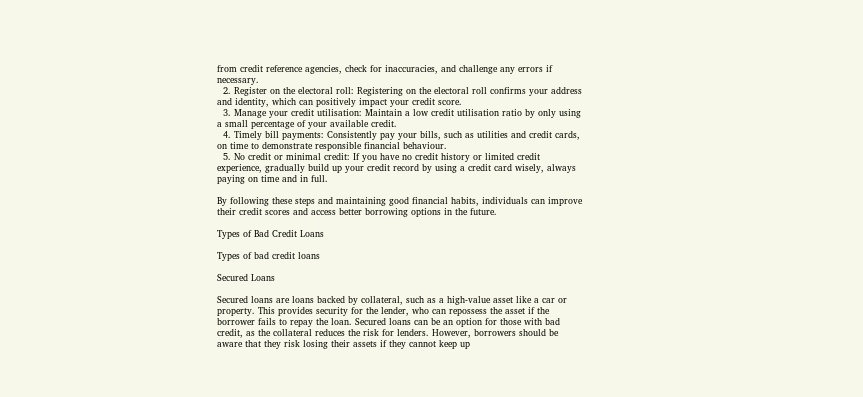from credit reference agencies, check for inaccuracies, and challenge any errors if necessary.
  2. Register on the electoral roll: Registering on the electoral roll confirms your address and identity, which can positively impact your credit score.
  3. Manage your credit utilisation: Maintain a low credit utilisation ratio by only using a small percentage of your available credit.
  4. Timely bill payments: Consistently pay your bills, such as utilities and credit cards, on time to demonstrate responsible financial behaviour.
  5. No credit or minimal credit: If you have no credit history or limited credit experience, gradually build up your credit record by using a credit card wisely, always paying on time and in full.

By following these steps and maintaining good financial habits, individuals can improve their credit scores and access better borrowing options in the future.

Types of Bad Credit Loans

Types of bad credit loans

Secured Loans

Secured loans are loans backed by collateral, such as a high-value asset like a car or property. This provides security for the lender, who can repossess the asset if the borrower fails to repay the loan. Secured loans can be an option for those with bad credit, as the collateral reduces the risk for lenders. However, borrowers should be aware that they risk losing their assets if they cannot keep up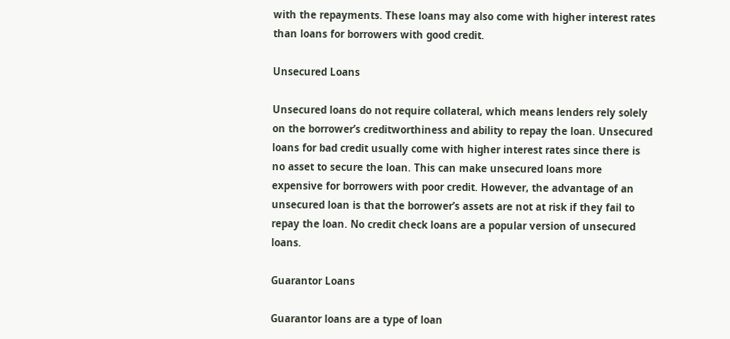with the repayments. These loans may also come with higher interest rates than loans for borrowers with good credit.

Unsecured Loans

Unsecured loans do not require collateral, which means lenders rely solely on the borrower’s creditworthiness and ability to repay the loan. Unsecured loans for bad credit usually come with higher interest rates since there is no asset to secure the loan. This can make unsecured loans more expensive for borrowers with poor credit. However, the advantage of an unsecured loan is that the borrower’s assets are not at risk if they fail to repay the loan. No credit check loans are a popular version of unsecured loans.

Guarantor Loans

Guarantor loans are a type of loan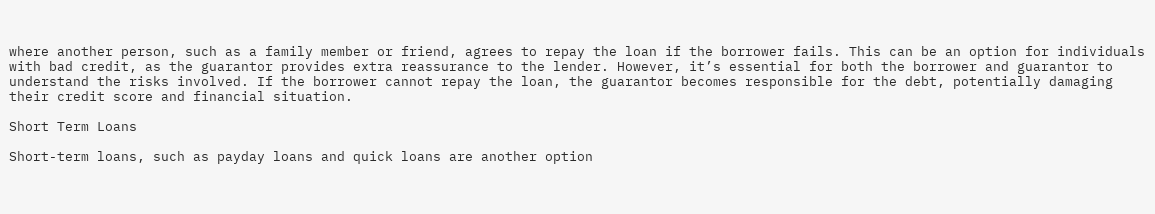where another person, such as a family member or friend, agrees to repay the loan if the borrower fails. This can be an option for individuals with bad credit, as the guarantor provides extra reassurance to the lender. However, it’s essential for both the borrower and guarantor to understand the risks involved. If the borrower cannot repay the loan, the guarantor becomes responsible for the debt, potentially damaging their credit score and financial situation.

Short Term Loans

Short-term loans, such as payday loans and quick loans are another option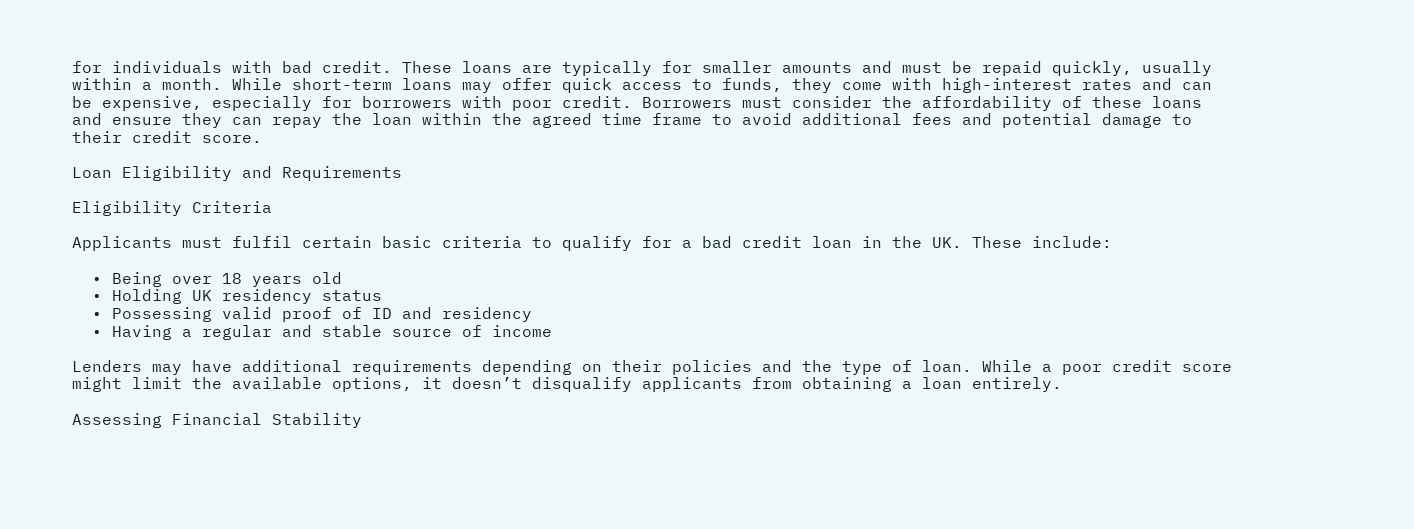for individuals with bad credit. These loans are typically for smaller amounts and must be repaid quickly, usually within a month. While short-term loans may offer quick access to funds, they come with high-interest rates and can be expensive, especially for borrowers with poor credit. Borrowers must consider the affordability of these loans and ensure they can repay the loan within the agreed time frame to avoid additional fees and potential damage to their credit score.

Loan Eligibility and Requirements

Eligibility Criteria

Applicants must fulfil certain basic criteria to qualify for a bad credit loan in the UK. These include:

  • Being over 18 years old
  • Holding UK residency status
  • Possessing valid proof of ID and residency
  • Having a regular and stable source of income

Lenders may have additional requirements depending on their policies and the type of loan. While a poor credit score might limit the available options, it doesn’t disqualify applicants from obtaining a loan entirely.

Assessing Financial Stability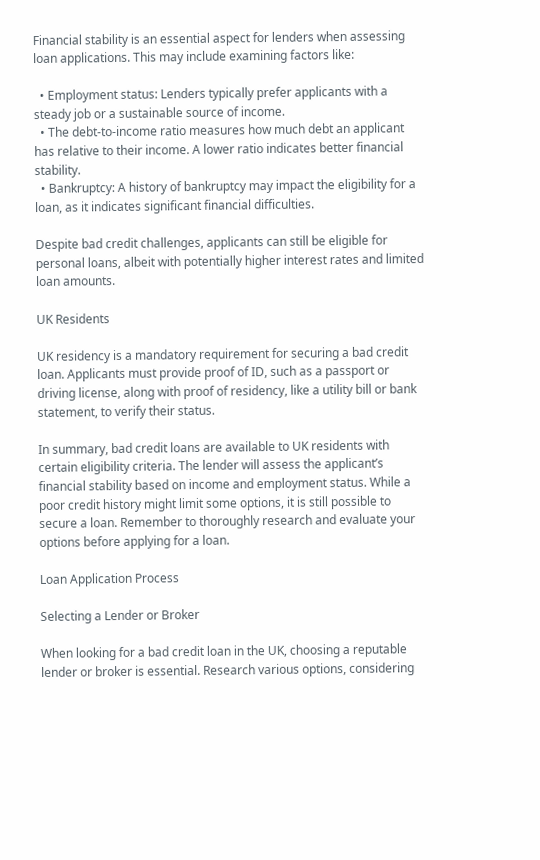Financial stability is an essential aspect for lenders when assessing loan applications. This may include examining factors like:

  • Employment status: Lenders typically prefer applicants with a steady job or a sustainable source of income.
  • The debt-to-income ratio measures how much debt an applicant has relative to their income. A lower ratio indicates better financial stability.
  • Bankruptcy: A history of bankruptcy may impact the eligibility for a loan, as it indicates significant financial difficulties.

Despite bad credit challenges, applicants can still be eligible for personal loans, albeit with potentially higher interest rates and limited loan amounts.

UK Residents

UK residency is a mandatory requirement for securing a bad credit loan. Applicants must provide proof of ID, such as a passport or driving license, along with proof of residency, like a utility bill or bank statement, to verify their status.

In summary, bad credit loans are available to UK residents with certain eligibility criteria. The lender will assess the applicant’s financial stability based on income and employment status. While a poor credit history might limit some options, it is still possible to secure a loan. Remember to thoroughly research and evaluate your options before applying for a loan.

Loan Application Process

Selecting a Lender or Broker

When looking for a bad credit loan in the UK, choosing a reputable lender or broker is essential. Research various options, considering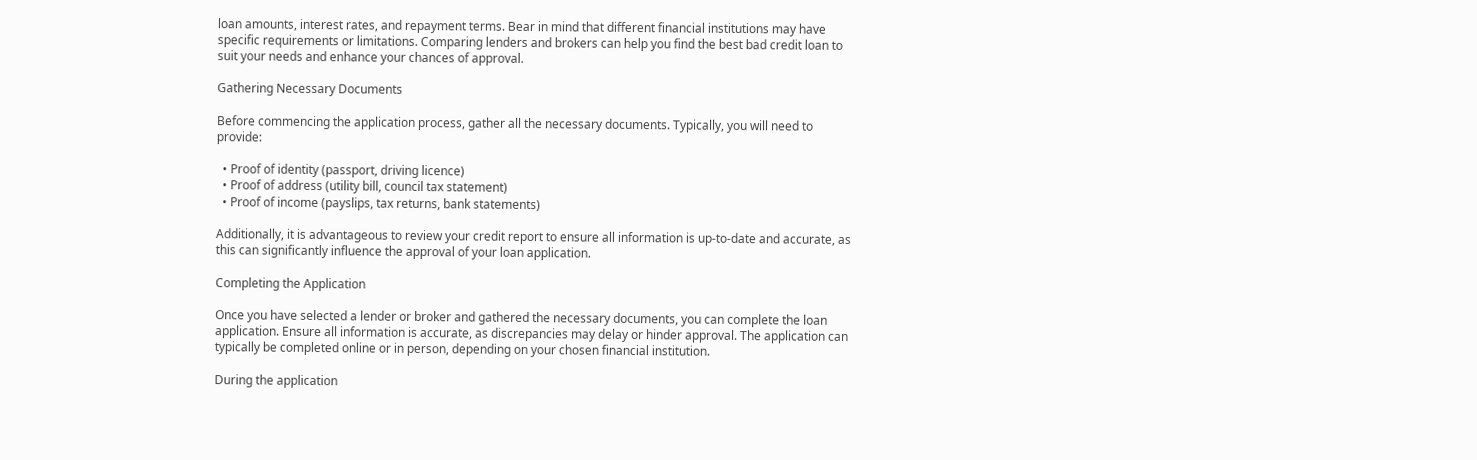loan amounts, interest rates, and repayment terms. Bear in mind that different financial institutions may have specific requirements or limitations. Comparing lenders and brokers can help you find the best bad credit loan to suit your needs and enhance your chances of approval.

Gathering Necessary Documents

Before commencing the application process, gather all the necessary documents. Typically, you will need to provide:

  • Proof of identity (passport, driving licence)
  • Proof of address (utility bill, council tax statement)
  • Proof of income (payslips, tax returns, bank statements)

Additionally, it is advantageous to review your credit report to ensure all information is up-to-date and accurate, as this can significantly influence the approval of your loan application.

Completing the Application

Once you have selected a lender or broker and gathered the necessary documents, you can complete the loan application. Ensure all information is accurate, as discrepancies may delay or hinder approval. The application can typically be completed online or in person, depending on your chosen financial institution.

During the application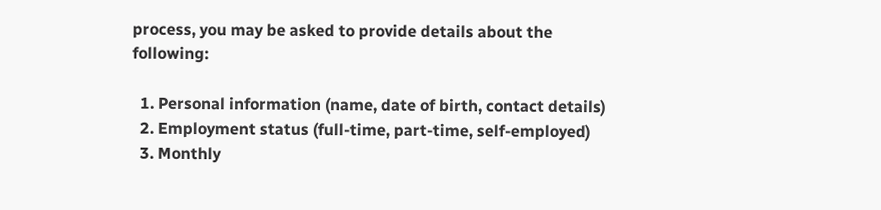process, you may be asked to provide details about the following:

  1. Personal information (name, date of birth, contact details)
  2. Employment status (full-time, part-time, self-employed)
  3. Monthly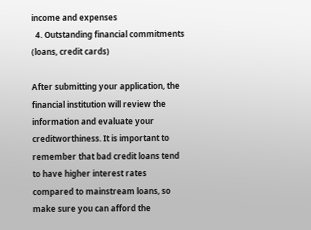income and expenses
  4. Outstanding financial commitments (loans, credit cards)

After submitting your application, the financial institution will review the information and evaluate your creditworthiness. It is important to remember that bad credit loans tend to have higher interest rates compared to mainstream loans, so make sure you can afford the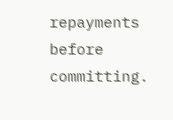repayments before committing.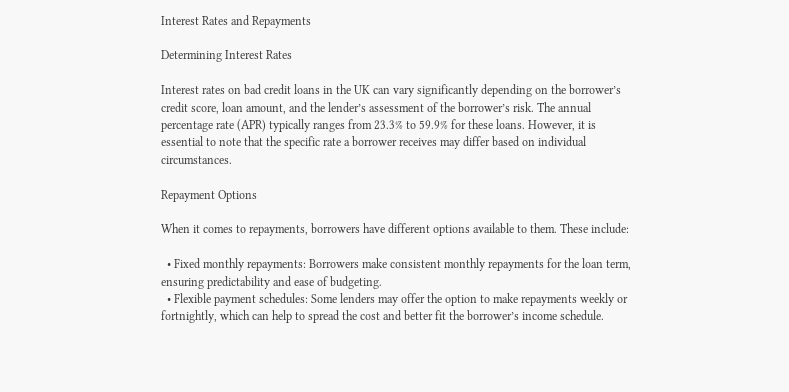Interest Rates and Repayments

Determining Interest Rates

Interest rates on bad credit loans in the UK can vary significantly depending on the borrower’s credit score, loan amount, and the lender’s assessment of the borrower’s risk. The annual percentage rate (APR) typically ranges from 23.3% to 59.9% for these loans. However, it is essential to note that the specific rate a borrower receives may differ based on individual circumstances.

Repayment Options

When it comes to repayments, borrowers have different options available to them. These include:

  • Fixed monthly repayments: Borrowers make consistent monthly repayments for the loan term, ensuring predictability and ease of budgeting.
  • Flexible payment schedules: Some lenders may offer the option to make repayments weekly or fortnightly, which can help to spread the cost and better fit the borrower’s income schedule.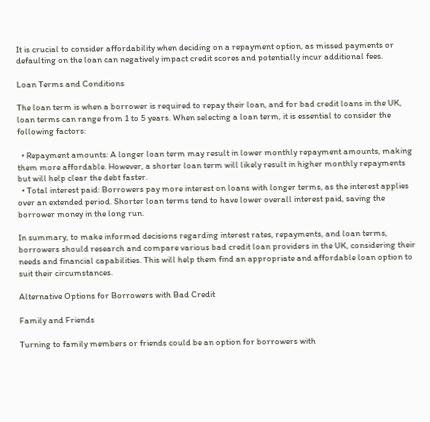It is crucial to consider affordability when deciding on a repayment option, as missed payments or defaulting on the loan can negatively impact credit scores and potentially incur additional fees.

Loan Terms and Conditions

The loan term is when a borrower is required to repay their loan, and for bad credit loans in the UK, loan terms can range from 1 to 5 years. When selecting a loan term, it is essential to consider the following factors:

  • Repayment amounts: A longer loan term may result in lower monthly repayment amounts, making them more affordable. However, a shorter loan term will likely result in higher monthly repayments but will help clear the debt faster.
  • Total interest paid: Borrowers pay more interest on loans with longer terms, as the interest applies over an extended period. Shorter loan terms tend to have lower overall interest paid, saving the borrower money in the long run.

In summary, to make informed decisions regarding interest rates, repayments, and loan terms, borrowers should research and compare various bad credit loan providers in the UK, considering their needs and financial capabilities. This will help them find an appropriate and affordable loan option to suit their circumstances.

Alternative Options for Borrowers with Bad Credit

Family and Friends

Turning to family members or friends could be an option for borrowers with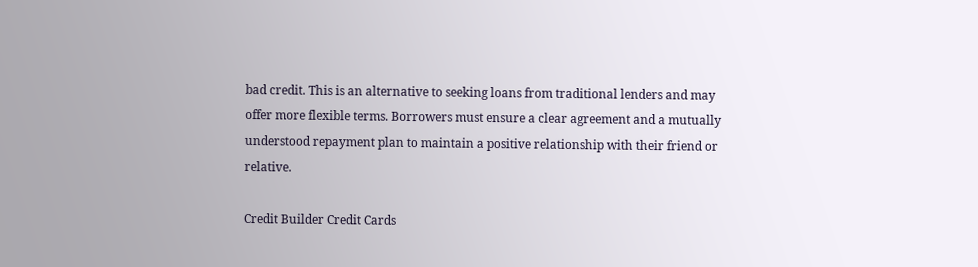bad credit. This is an alternative to seeking loans from traditional lenders and may offer more flexible terms. Borrowers must ensure a clear agreement and a mutually understood repayment plan to maintain a positive relationship with their friend or relative.

Credit Builder Credit Cards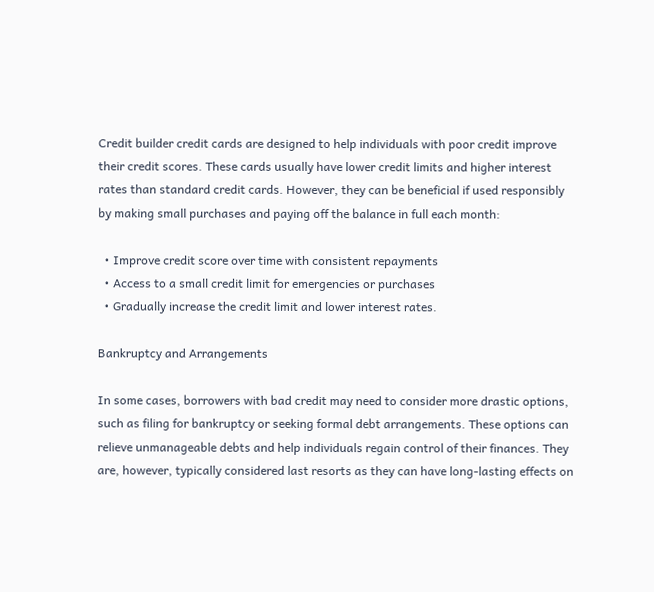Credit builder credit cards are designed to help individuals with poor credit improve their credit scores. These cards usually have lower credit limits and higher interest rates than standard credit cards. However, they can be beneficial if used responsibly by making small purchases and paying off the balance in full each month:

  • Improve credit score over time with consistent repayments
  • Access to a small credit limit for emergencies or purchases
  • Gradually increase the credit limit and lower interest rates.

Bankruptcy and Arrangements

In some cases, borrowers with bad credit may need to consider more drastic options, such as filing for bankruptcy or seeking formal debt arrangements. These options can relieve unmanageable debts and help individuals regain control of their finances. They are, however, typically considered last resorts as they can have long-lasting effects on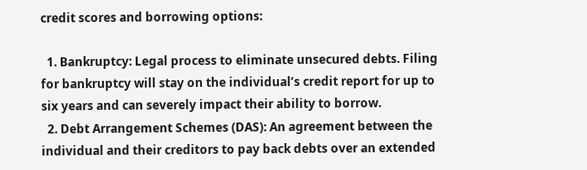credit scores and borrowing options:

  1. Bankruptcy: Legal process to eliminate unsecured debts. Filing for bankruptcy will stay on the individual’s credit report for up to six years and can severely impact their ability to borrow.
  2. Debt Arrangement Schemes (DAS): An agreement between the individual and their creditors to pay back debts over an extended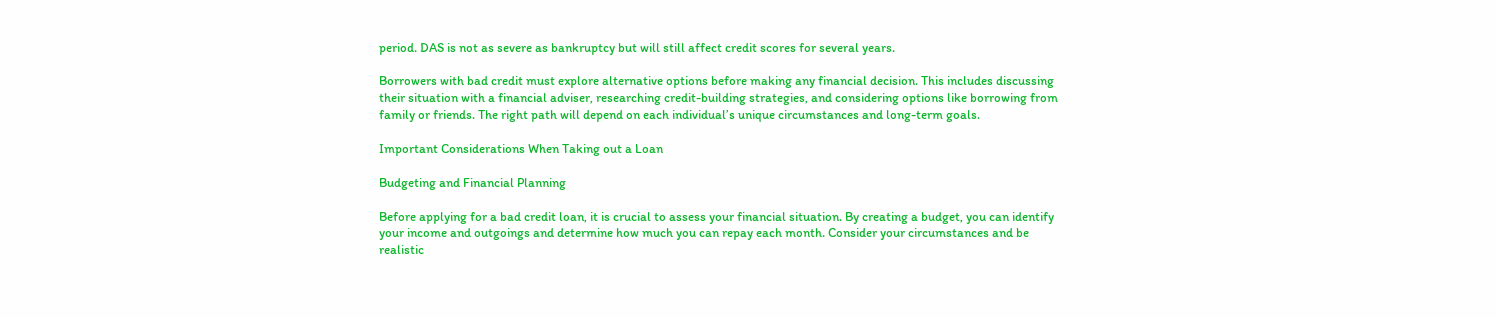period. DAS is not as severe as bankruptcy but will still affect credit scores for several years.

Borrowers with bad credit must explore alternative options before making any financial decision. This includes discussing their situation with a financial adviser, researching credit-building strategies, and considering options like borrowing from family or friends. The right path will depend on each individual’s unique circumstances and long-term goals.

Important Considerations When Taking out a Loan

Budgeting and Financial Planning

Before applying for a bad credit loan, it is crucial to assess your financial situation. By creating a budget, you can identify your income and outgoings and determine how much you can repay each month. Consider your circumstances and be realistic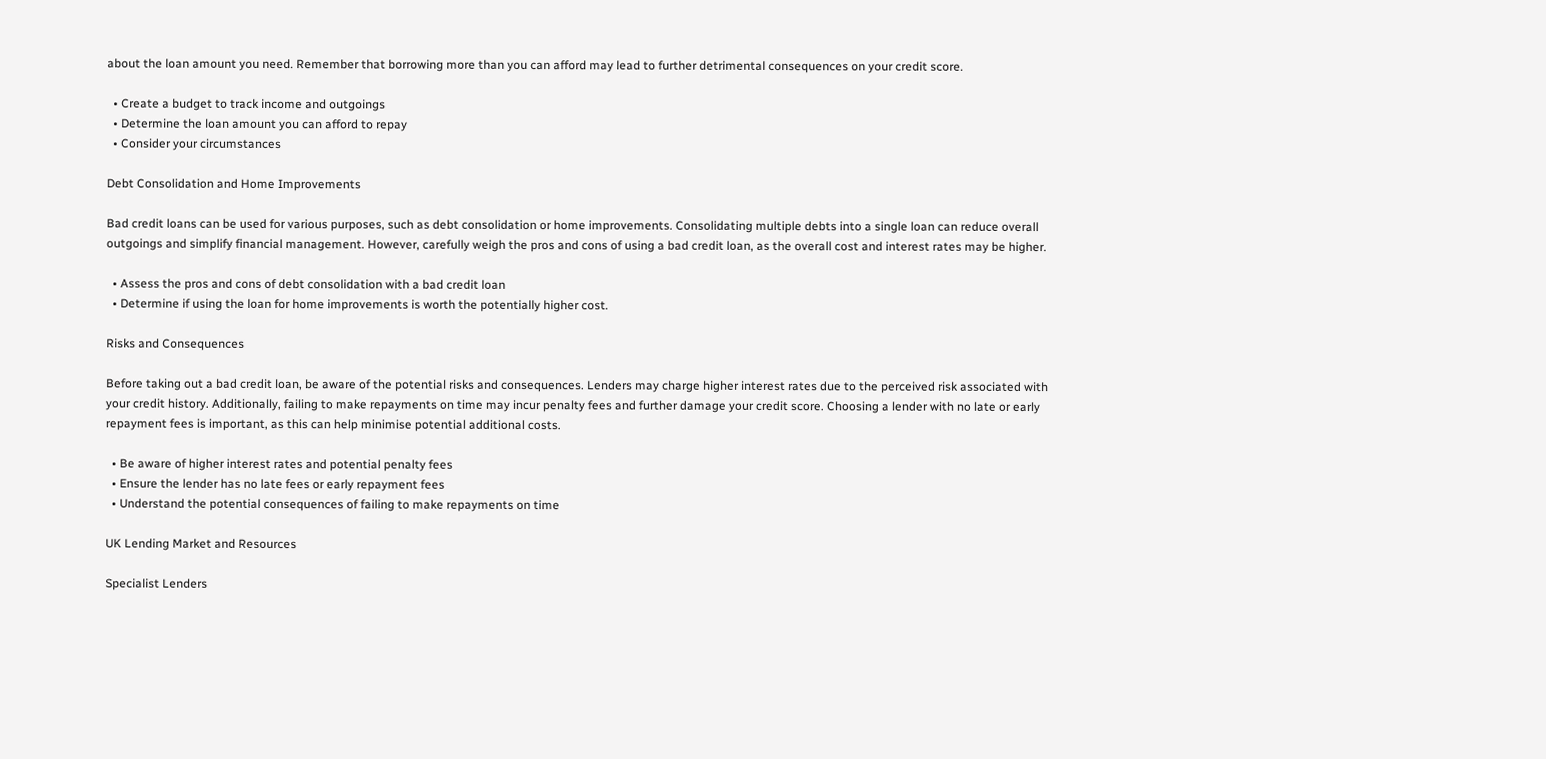about the loan amount you need. Remember that borrowing more than you can afford may lead to further detrimental consequences on your credit score.

  • Create a budget to track income and outgoings
  • Determine the loan amount you can afford to repay
  • Consider your circumstances

Debt Consolidation and Home Improvements

Bad credit loans can be used for various purposes, such as debt consolidation or home improvements. Consolidating multiple debts into a single loan can reduce overall outgoings and simplify financial management. However, carefully weigh the pros and cons of using a bad credit loan, as the overall cost and interest rates may be higher.

  • Assess the pros and cons of debt consolidation with a bad credit loan
  • Determine if using the loan for home improvements is worth the potentially higher cost.

Risks and Consequences

Before taking out a bad credit loan, be aware of the potential risks and consequences. Lenders may charge higher interest rates due to the perceived risk associated with your credit history. Additionally, failing to make repayments on time may incur penalty fees and further damage your credit score. Choosing a lender with no late or early repayment fees is important, as this can help minimise potential additional costs.

  • Be aware of higher interest rates and potential penalty fees
  • Ensure the lender has no late fees or early repayment fees
  • Understand the potential consequences of failing to make repayments on time

UK Lending Market and Resources

Specialist Lenders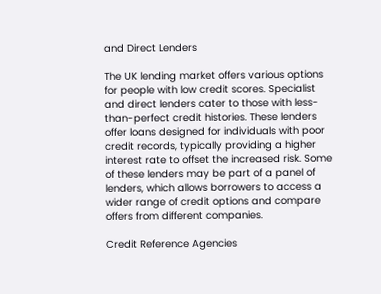and Direct Lenders

The UK lending market offers various options for people with low credit scores. Specialist and direct lenders cater to those with less-than-perfect credit histories. These lenders offer loans designed for individuals with poor credit records, typically providing a higher interest rate to offset the increased risk. Some of these lenders may be part of a panel of lenders, which allows borrowers to access a wider range of credit options and compare offers from different companies.

Credit Reference Agencies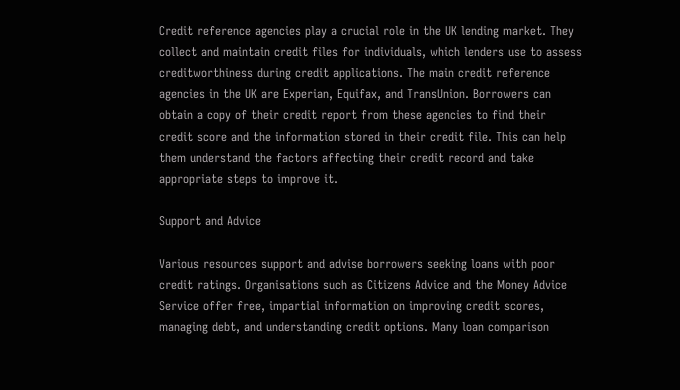Credit reference agencies play a crucial role in the UK lending market. They collect and maintain credit files for individuals, which lenders use to assess creditworthiness during credit applications. The main credit reference agencies in the UK are Experian, Equifax, and TransUnion. Borrowers can obtain a copy of their credit report from these agencies to find their credit score and the information stored in their credit file. This can help them understand the factors affecting their credit record and take appropriate steps to improve it.

Support and Advice

Various resources support and advise borrowers seeking loans with poor credit ratings. Organisations such as Citizens Advice and the Money Advice Service offer free, impartial information on improving credit scores, managing debt, and understanding credit options. Many loan comparison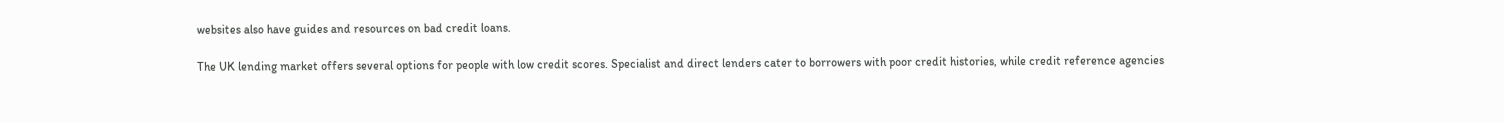websites also have guides and resources on bad credit loans.

The UK lending market offers several options for people with low credit scores. Specialist and direct lenders cater to borrowers with poor credit histories, while credit reference agencies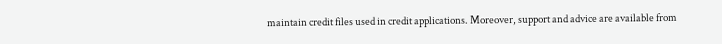maintain credit files used in credit applications. Moreover, support and advice are available from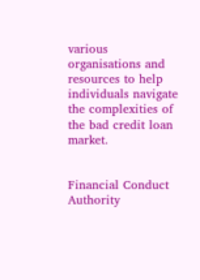various organisations and resources to help individuals navigate the complexities of the bad credit loan market.


Financial Conduct Authority